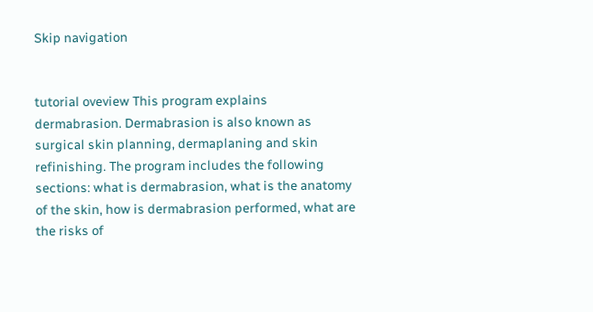Skip navigation


tutorial oveview This program explains dermabrasion. Dermabrasion is also known as surgical skin planning, dermaplaning and skin refinishing. The program includes the following sections: what is dermabrasion, what is the anatomy of the skin, how is dermabrasion performed, what are the risks of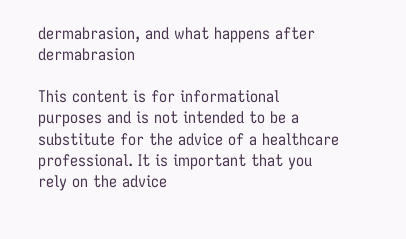dermabrasion, and what happens after dermabrasion

This content is for informational purposes and is not intended to be a substitute for the advice of a healthcare professional. It is important that you rely on the advice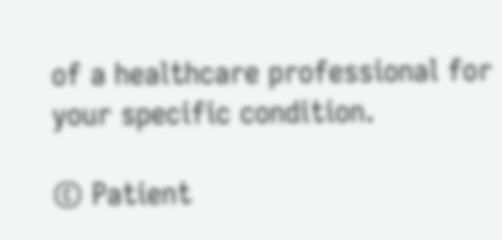of a healthcare professional for your specific condition.

© Patient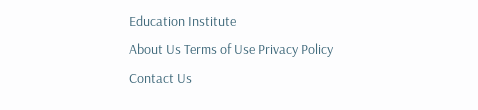Education Institute
About Us Terms of Use Privacy Policy Contact Us